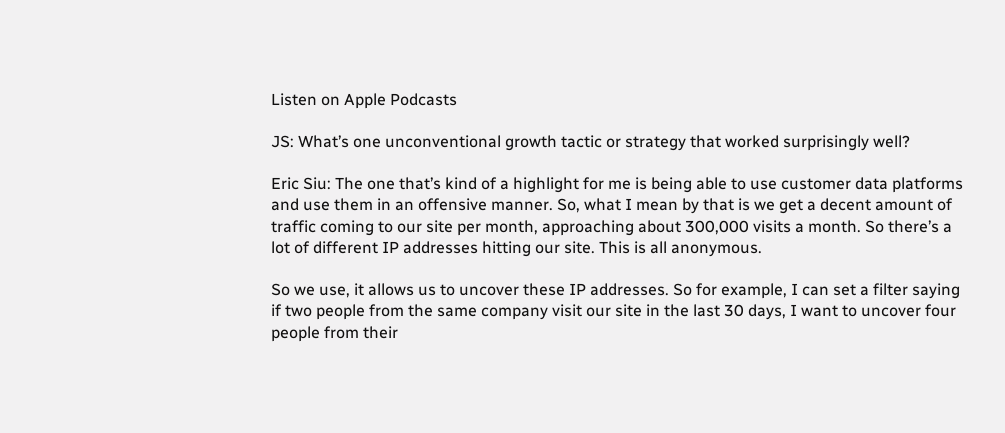Listen on Apple Podcasts

JS: What’s one unconventional growth tactic or strategy that worked surprisingly well?

Eric Siu: The one that’s kind of a highlight for me is being able to use customer data platforms and use them in an offensive manner. So, what I mean by that is we get a decent amount of traffic coming to our site per month, approaching about 300,000 visits a month. So there’s a lot of different IP addresses hitting our site. This is all anonymous.

So we use, it allows us to uncover these IP addresses. So for example, I can set a filter saying if two people from the same company visit our site in the last 30 days, I want to uncover four people from their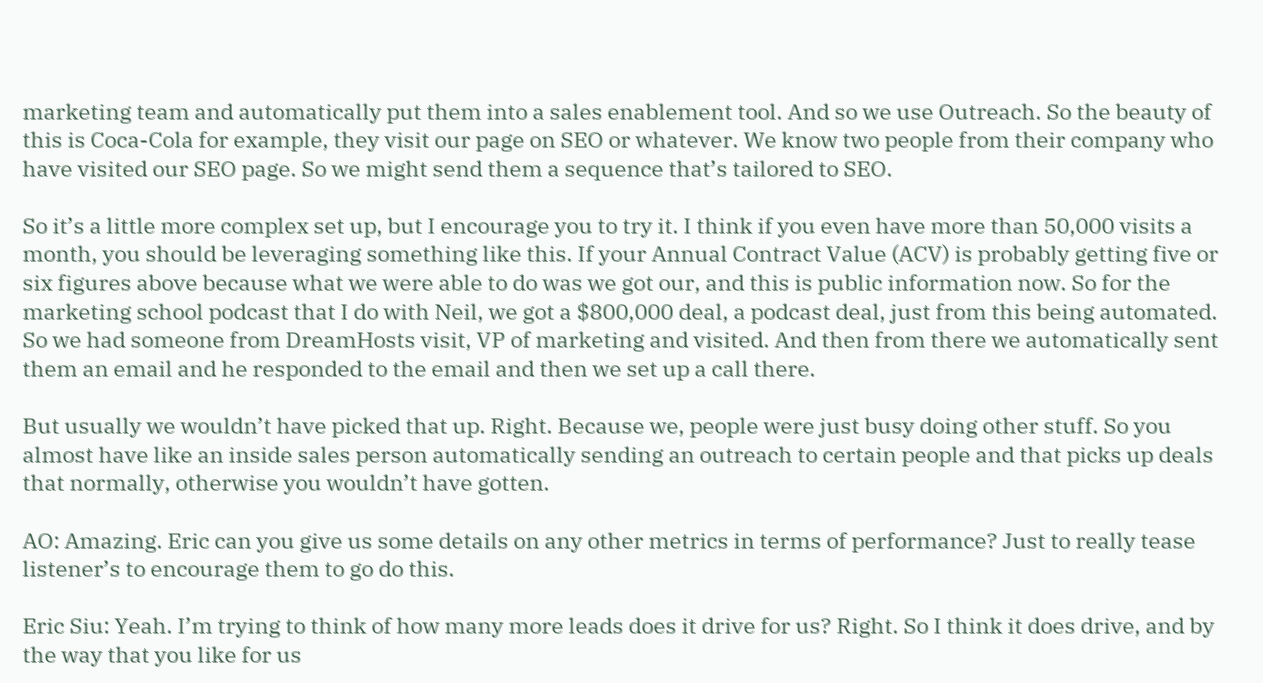marketing team and automatically put them into a sales enablement tool. And so we use Outreach. So the beauty of this is Coca-Cola for example, they visit our page on SEO or whatever. We know two people from their company who have visited our SEO page. So we might send them a sequence that’s tailored to SEO.

So it’s a little more complex set up, but I encourage you to try it. I think if you even have more than 50,000 visits a month, you should be leveraging something like this. If your Annual Contract Value (ACV) is probably getting five or six figures above because what we were able to do was we got our, and this is public information now. So for the marketing school podcast that I do with Neil, we got a $800,000 deal, a podcast deal, just from this being automated. So we had someone from DreamHosts visit, VP of marketing and visited. And then from there we automatically sent them an email and he responded to the email and then we set up a call there.

But usually we wouldn’t have picked that up. Right. Because we, people were just busy doing other stuff. So you almost have like an inside sales person automatically sending an outreach to certain people and that picks up deals that normally, otherwise you wouldn’t have gotten.

AO: Amazing. Eric can you give us some details on any other metrics in terms of performance? Just to really tease listener’s to encourage them to go do this.

Eric Siu: Yeah. I’m trying to think of how many more leads does it drive for us? Right. So I think it does drive, and by the way that you like for us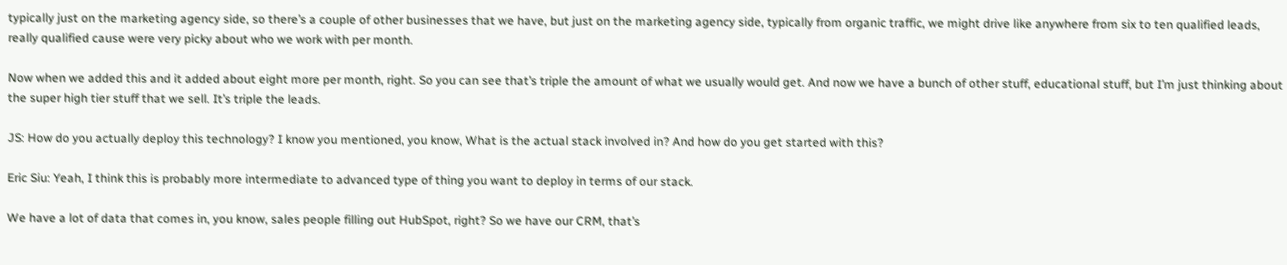typically just on the marketing agency side, so there’s a couple of other businesses that we have, but just on the marketing agency side, typically from organic traffic, we might drive like anywhere from six to ten qualified leads, really qualified cause were very picky about who we work with per month.

Now when we added this and it added about eight more per month, right. So you can see that’s triple the amount of what we usually would get. And now we have a bunch of other stuff, educational stuff, but I’m just thinking about the super high tier stuff that we sell. It’s triple the leads.

JS: How do you actually deploy this technology? I know you mentioned, you know, What is the actual stack involved in? And how do you get started with this?

Eric Siu: Yeah, I think this is probably more intermediate to advanced type of thing you want to deploy in terms of our stack.

We have a lot of data that comes in, you know, sales people filling out HubSpot, right? So we have our CRM, that’s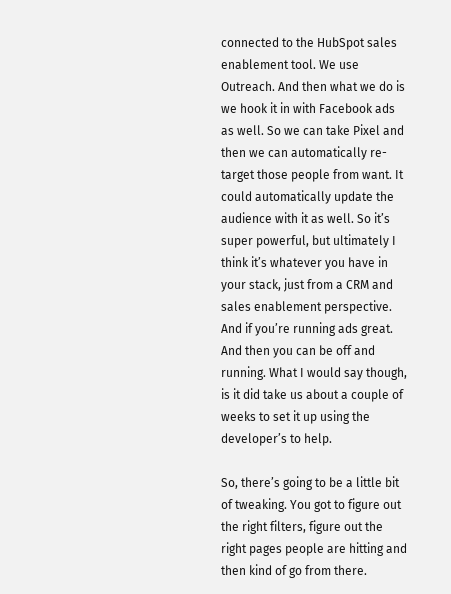connected to the HubSpot sales enablement tool. We use Outreach. And then what we do is we hook it in with Facebook ads as well. So we can take Pixel and then we can automatically re-target those people from want. It could automatically update the audience with it as well. So it’s super powerful, but ultimately I think it’s whatever you have in your stack, just from a CRM and sales enablement perspective. And if you’re running ads great. And then you can be off and running. What I would say though, is it did take us about a couple of weeks to set it up using the developer’s to help.

So, there’s going to be a little bit of tweaking. You got to figure out the right filters, figure out the right pages people are hitting and then kind of go from there.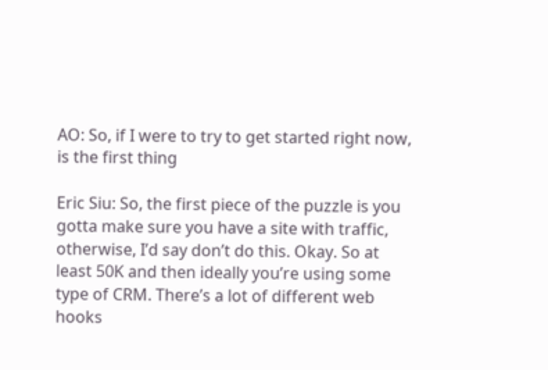AO: So, if I were to try to get started right now, is the first thing

Eric Siu: So, the first piece of the puzzle is you gotta make sure you have a site with traffic, otherwise, I’d say don’t do this. Okay. So at least 50K and then ideally you’re using some type of CRM. There’s a lot of different web hooks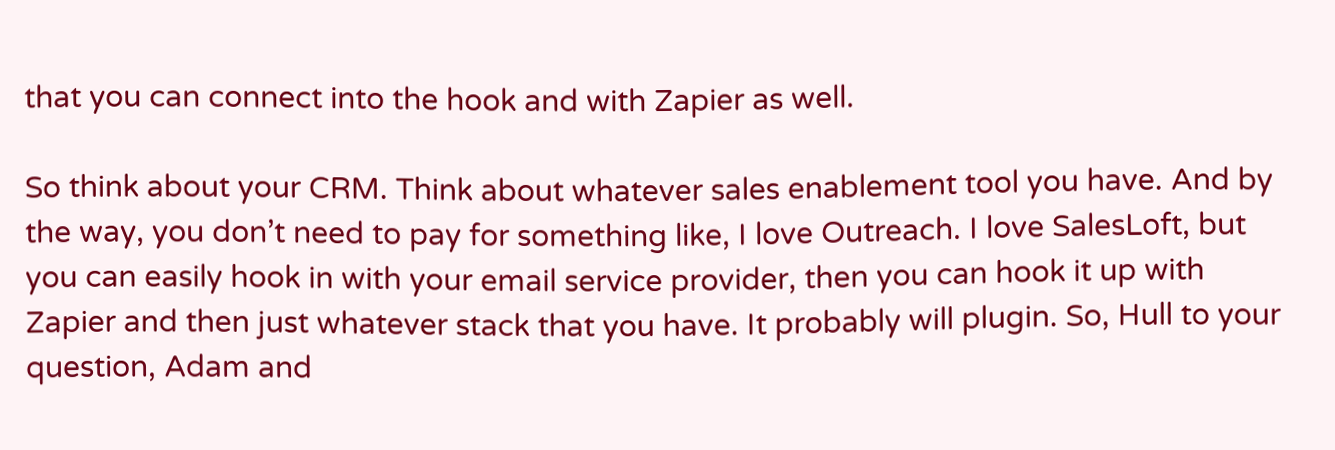that you can connect into the hook and with Zapier as well.

So think about your CRM. Think about whatever sales enablement tool you have. And by the way, you don’t need to pay for something like, I love Outreach. I love SalesLoft, but you can easily hook in with your email service provider, then you can hook it up with Zapier and then just whatever stack that you have. It probably will plugin. So, Hull to your question, Adam and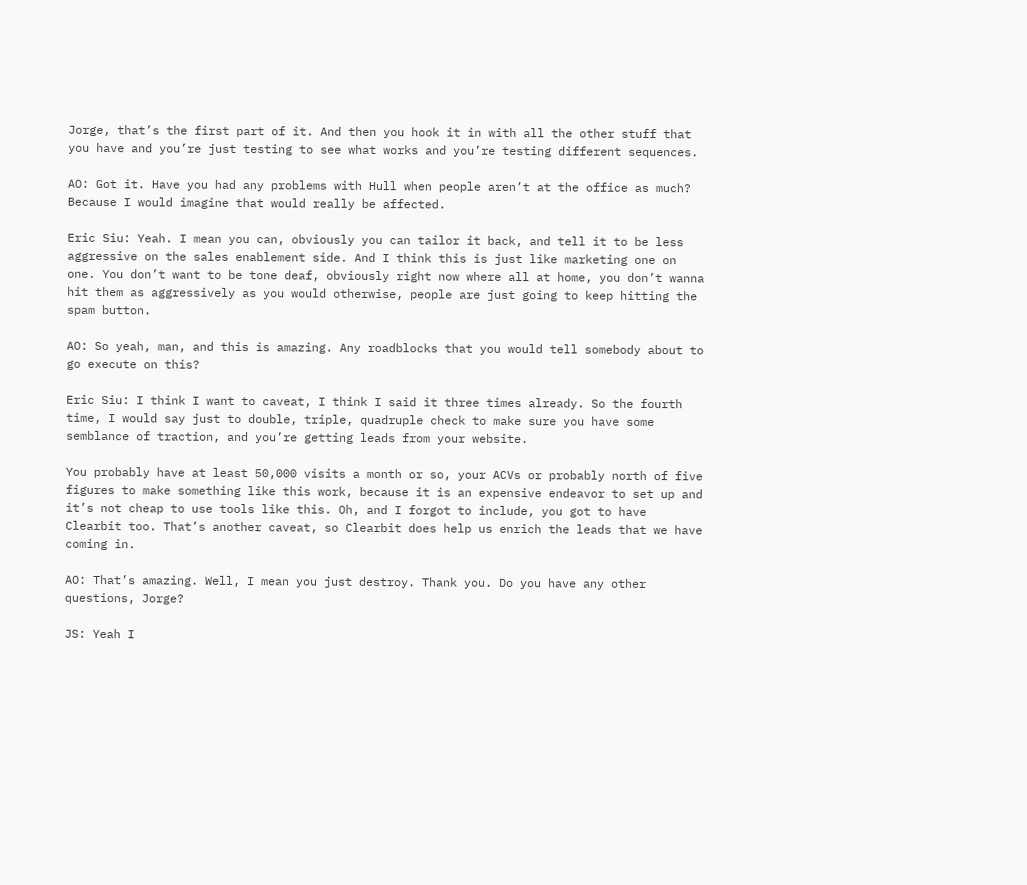Jorge, that’s the first part of it. And then you hook it in with all the other stuff that you have and you’re just testing to see what works and you’re testing different sequences.

AO: Got it. Have you had any problems with Hull when people aren’t at the office as much? Because I would imagine that would really be affected.

Eric Siu: Yeah. I mean you can, obviously you can tailor it back, and tell it to be less aggressive on the sales enablement side. And I think this is just like marketing one on one. You don’t want to be tone deaf, obviously right now where all at home, you don’t wanna hit them as aggressively as you would otherwise, people are just going to keep hitting the spam button.

AO: So yeah, man, and this is amazing. Any roadblocks that you would tell somebody about to go execute on this?

Eric Siu: I think I want to caveat, I think I said it three times already. So the fourth time, I would say just to double, triple, quadruple check to make sure you have some semblance of traction, and you’re getting leads from your website.

You probably have at least 50,000 visits a month or so, your ACVs or probably north of five figures to make something like this work, because it is an expensive endeavor to set up and it’s not cheap to use tools like this. Oh, and I forgot to include, you got to have Clearbit too. That’s another caveat, so Clearbit does help us enrich the leads that we have coming in.

AO: That’s amazing. Well, I mean you just destroy. Thank you. Do you have any other questions, Jorge?

JS: Yeah I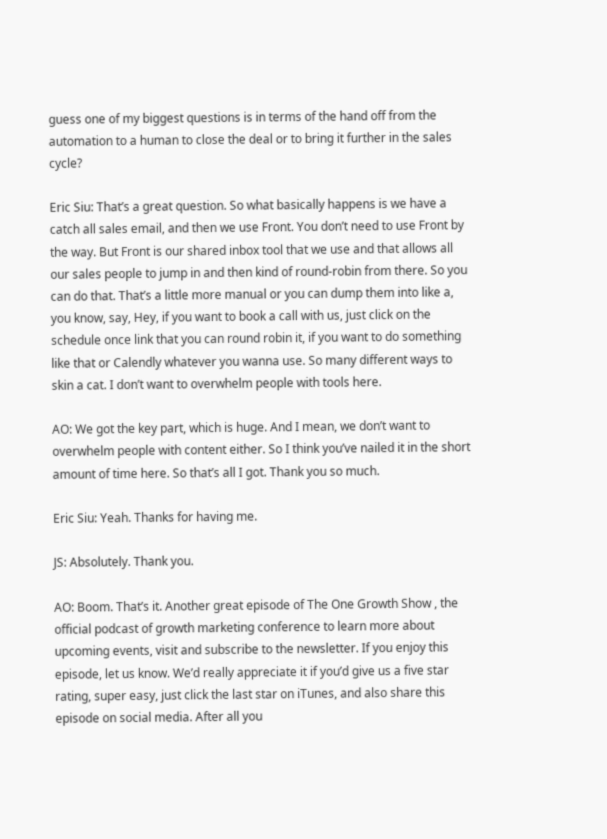guess one of my biggest questions is in terms of the hand off from the automation to a human to close the deal or to bring it further in the sales cycle?

Eric Siu: That’s a great question. So what basically happens is we have a catch all sales email, and then we use Front. You don’t need to use Front by the way. But Front is our shared inbox tool that we use and that allows all our sales people to jump in and then kind of round-robin from there. So you can do that. That’s a little more manual or you can dump them into like a, you know, say, Hey, if you want to book a call with us, just click on the schedule once link that you can round robin it, if you want to do something like that or Calendly whatever you wanna use. So many different ways to skin a cat. I don’t want to overwhelm people with tools here.

AO: We got the key part, which is huge. And I mean, we don’t want to overwhelm people with content either. So I think you’ve nailed it in the short amount of time here. So that’s all I got. Thank you so much.

Eric Siu: Yeah. Thanks for having me.

JS: Absolutely. Thank you.

AO: Boom. That’s it. Another great episode of The One Growth Show , the official podcast of growth marketing conference to learn more about upcoming events, visit and subscribe to the newsletter. If you enjoy this episode, let us know. We’d really appreciate it if you’d give us a five star rating, super easy, just click the last star on iTunes, and also share this episode on social media. After all you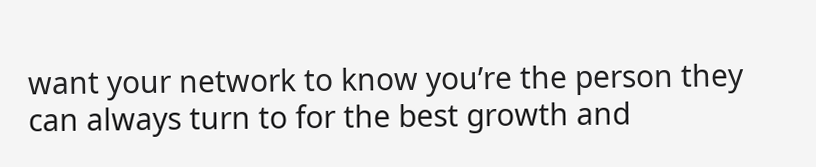want your network to know you’re the person they can always turn to for the best growth and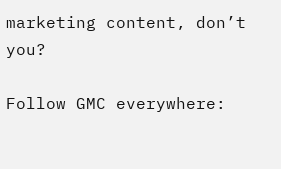marketing content, don’t you?

Follow GMC everywhere: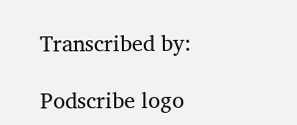Transcribed by:

Podscribe logo